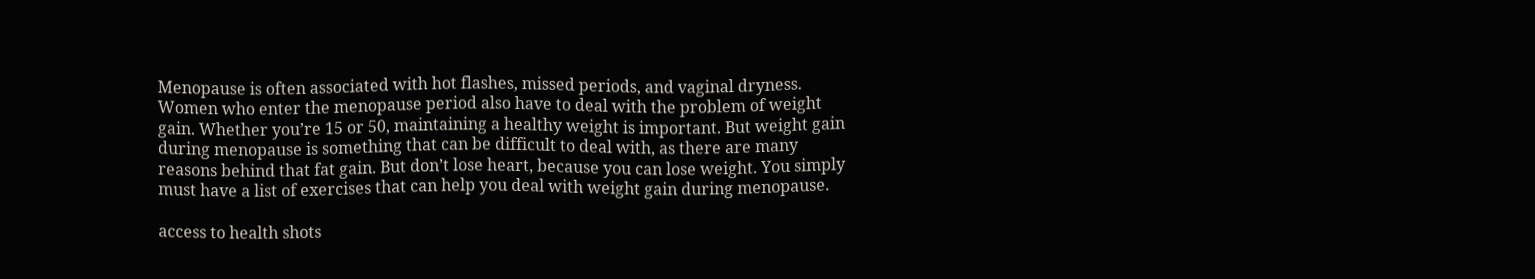Menopause is often associated with hot flashes, missed periods, and vaginal dryness. Women who enter the menopause period also have to deal with the problem of weight gain. Whether you’re 15 or 50, maintaining a healthy weight is important. But weight gain during menopause is something that can be difficult to deal with, as there are many reasons behind that fat gain. But don’t lose heart, because you can lose weight. You simply must have a list of exercises that can help you deal with weight gain during menopause.

access to health shots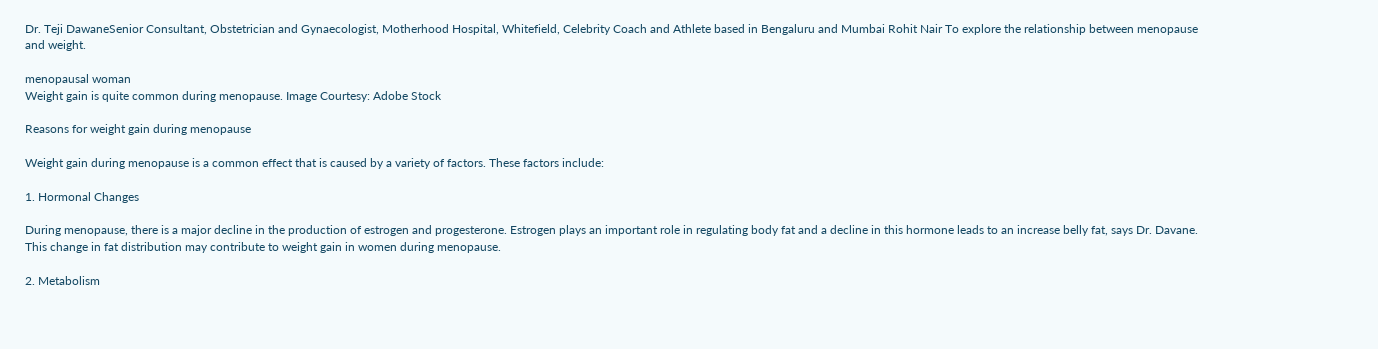Dr. Teji DawaneSenior Consultant, Obstetrician and Gynaecologist, Motherhood Hospital, Whitefield, Celebrity Coach and Athlete based in Bengaluru and Mumbai Rohit Nair To explore the relationship between menopause and weight.

menopausal woman
Weight gain is quite common during menopause. Image Courtesy: Adobe Stock

Reasons for weight gain during menopause

Weight gain during menopause is a common effect that is caused by a variety of factors. These factors include:

1. Hormonal Changes

During menopause, there is a major decline in the production of estrogen and progesterone. Estrogen plays an important role in regulating body fat and a decline in this hormone leads to an increase belly fat, says Dr. Davane. This change in fat distribution may contribute to weight gain in women during menopause.

2. Metabolism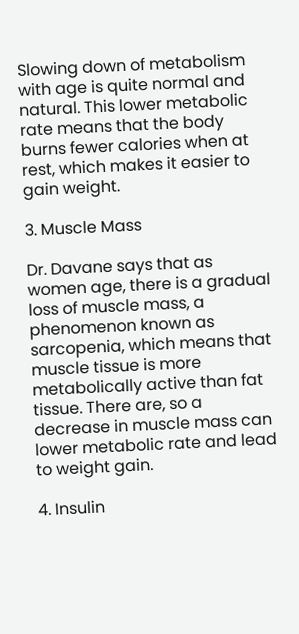Slowing down of metabolism with age is quite normal and natural. This lower metabolic rate means that the body burns fewer calories when at rest, which makes it easier to gain weight.

3. Muscle Mass

Dr. Davane says that as women age, there is a gradual loss of muscle mass, a phenomenon known as sarcopenia, which means that muscle tissue is more metabolically active than fat tissue. There are, so a decrease in muscle mass can lower metabolic rate and lead to weight gain.

4. Insulin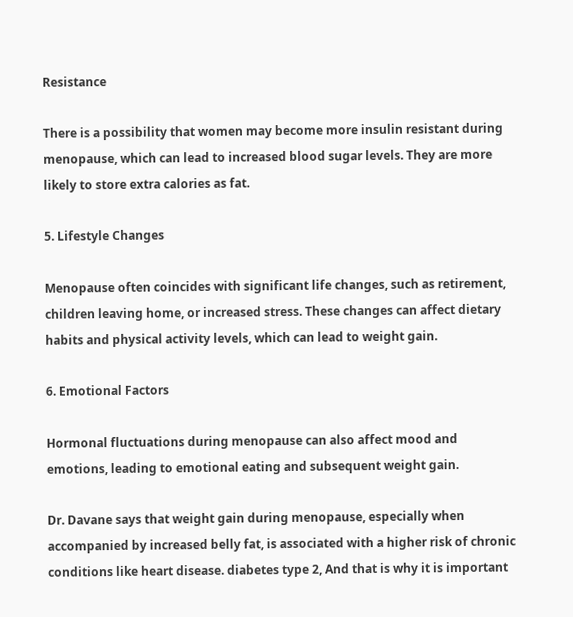Resistance

There is a possibility that women may become more insulin resistant during menopause, which can lead to increased blood sugar levels. They are more likely to store extra calories as fat.

5. Lifestyle Changes

Menopause often coincides with significant life changes, such as retirement, children leaving home, or increased stress. These changes can affect dietary habits and physical activity levels, which can lead to weight gain.

6. Emotional Factors

Hormonal fluctuations during menopause can also affect mood and emotions, leading to emotional eating and subsequent weight gain.

Dr. Davane says that weight gain during menopause, especially when accompanied by increased belly fat, is associated with a higher risk of chronic conditions like heart disease. diabetes type 2, And that is why it is important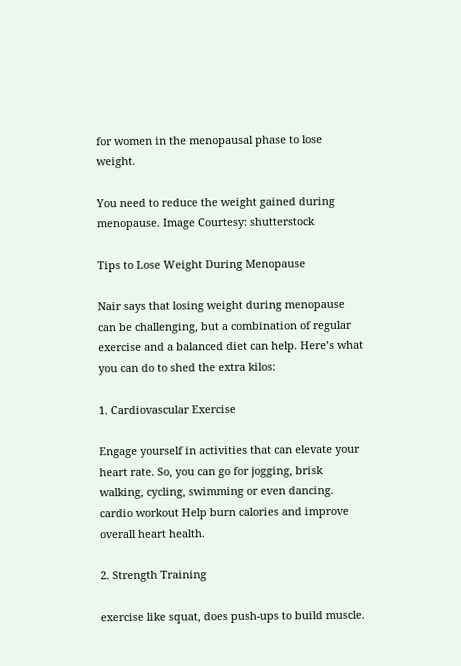for women in the menopausal phase to lose weight.

You need to reduce the weight gained during menopause. Image Courtesy: shutterstock

Tips to Lose Weight During Menopause

Nair says that losing weight during menopause can be challenging, but a combination of regular exercise and a balanced diet can help. Here’s what you can do to shed the extra kilos:

1. Cardiovascular Exercise

Engage yourself in activities that can elevate your heart rate. So, you can go for jogging, brisk walking, cycling, swimming or even dancing. cardio workout Help burn calories and improve overall heart health.

2. Strength Training

exercise like squat, does push-ups to build muscle.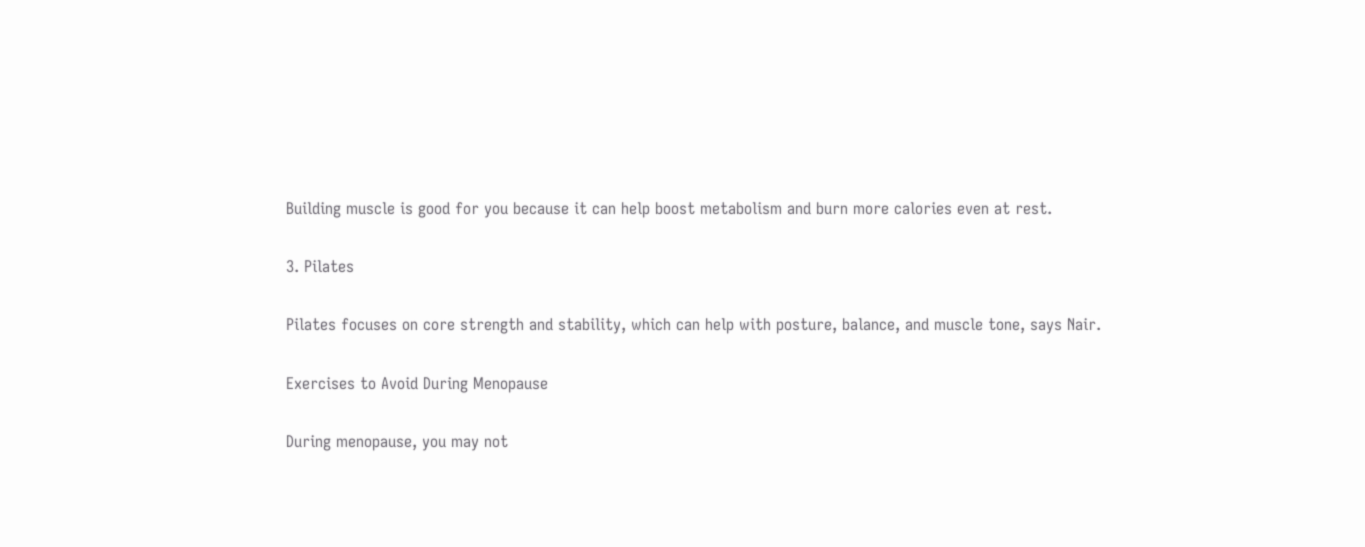Building muscle is good for you because it can help boost metabolism and burn more calories even at rest.

3. Pilates

Pilates focuses on core strength and stability, which can help with posture, balance, and muscle tone, says Nair.

Exercises to Avoid During Menopause

During menopause, you may not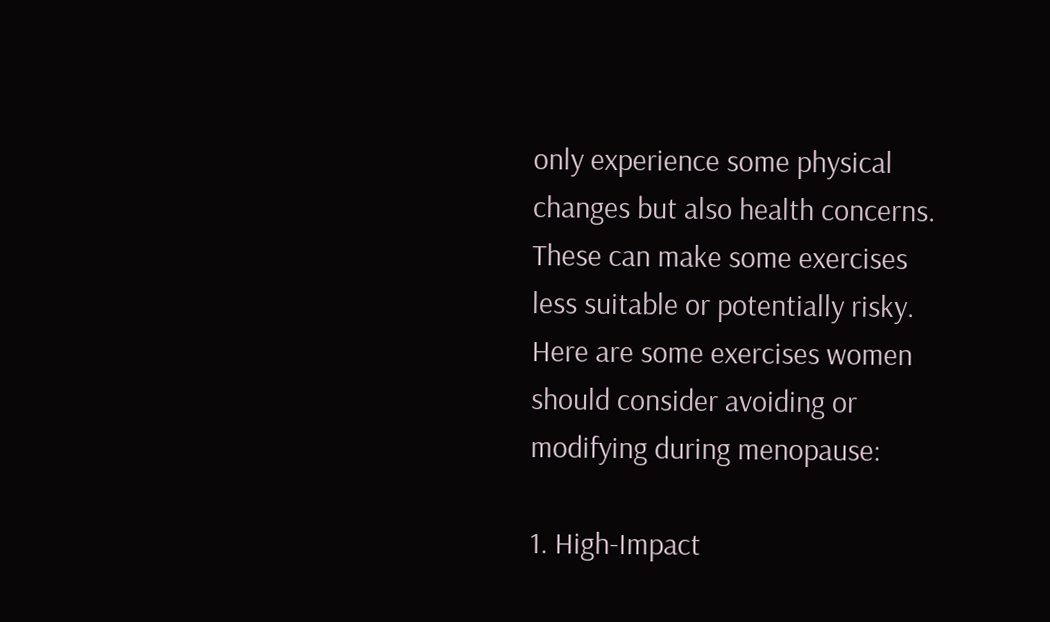only experience some physical changes but also health concerns. These can make some exercises less suitable or potentially risky. Here are some exercises women should consider avoiding or modifying during menopause:

1. High-Impact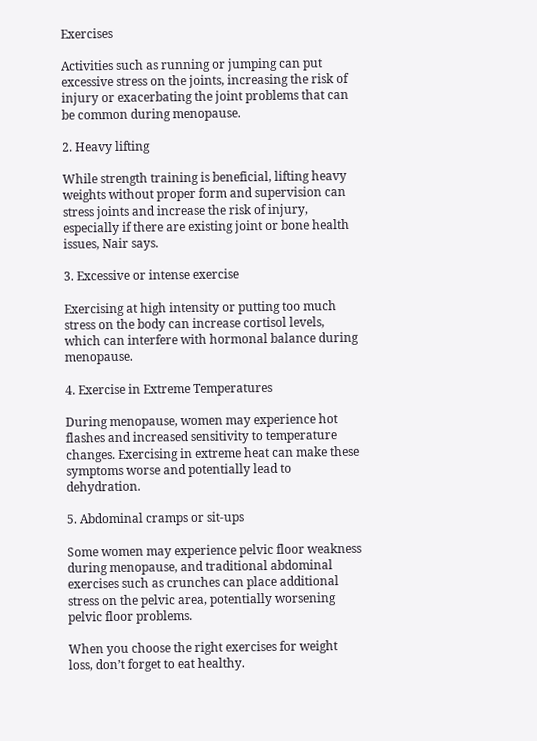Exercises

Activities such as running or jumping can put excessive stress on the joints, increasing the risk of injury or exacerbating the joint problems that can be common during menopause.

2. Heavy lifting

While strength training is beneficial, lifting heavy weights without proper form and supervision can stress joints and increase the risk of injury, especially if there are existing joint or bone health issues, Nair says.

3. Excessive or intense exercise

Exercising at high intensity or putting too much stress on the body can increase cortisol levels, which can interfere with hormonal balance during menopause.

4. Exercise in Extreme Temperatures

During menopause, women may experience hot flashes and increased sensitivity to temperature changes. Exercising in extreme heat can make these symptoms worse and potentially lead to dehydration.

5. Abdominal cramps or sit-ups

Some women may experience pelvic floor weakness during menopause, and traditional abdominal exercises such as crunches can place additional stress on the pelvic area, potentially worsening pelvic floor problems.

When you choose the right exercises for weight loss, don’t forget to eat healthy.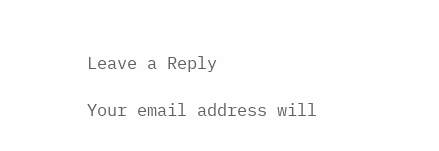Leave a Reply

Your email address will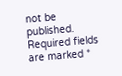not be published. Required fields are marked *